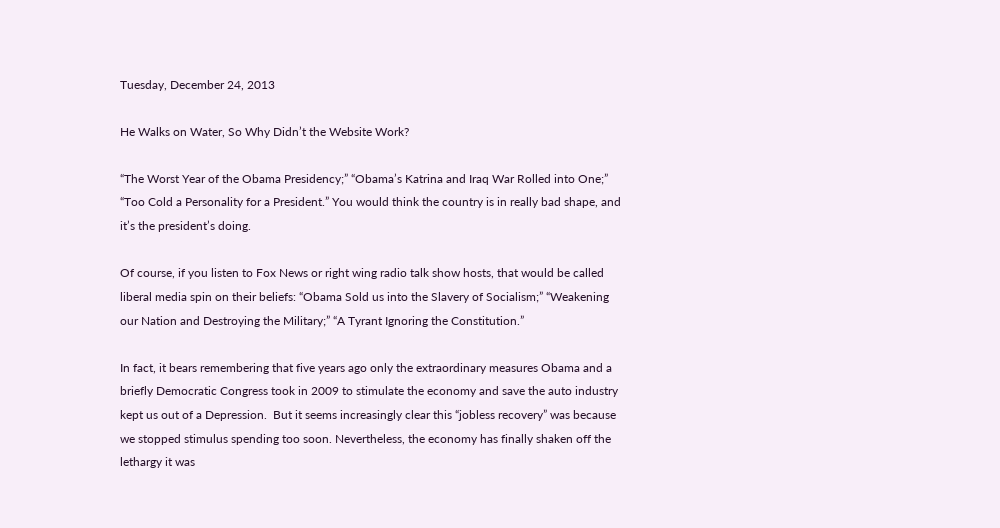Tuesday, December 24, 2013

He Walks on Water, So Why Didn’t the Website Work?

“The Worst Year of the Obama Presidency;” “Obama’s Katrina and Iraq War Rolled into One;” “Too Cold a Personality for a President.” You would think the country is in really bad shape, and it’s the president’s doing.

Of course, if you listen to Fox News or right wing radio talk show hosts, that would be called liberal media spin on their beliefs: “Obama Sold us into the Slavery of Socialism;” “Weakening our Nation and Destroying the Military;” “A Tyrant Ignoring the Constitution.”

In fact, it bears remembering that five years ago only the extraordinary measures Obama and a briefly Democratic Congress took in 2009 to stimulate the economy and save the auto industry kept us out of a Depression.  But it seems increasingly clear this “jobless recovery” was because we stopped stimulus spending too soon. Nevertheless, the economy has finally shaken off the lethargy it was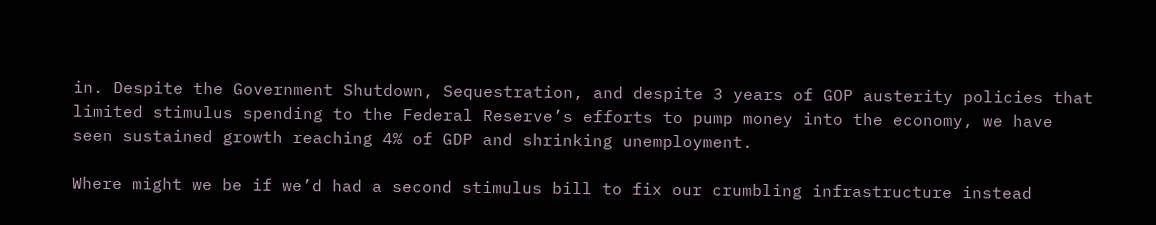in. Despite the Government Shutdown, Sequestration, and despite 3 years of GOP austerity policies that limited stimulus spending to the Federal Reserve’s efforts to pump money into the economy, we have seen sustained growth reaching 4% of GDP and shrinking unemployment.

Where might we be if we’d had a second stimulus bill to fix our crumbling infrastructure instead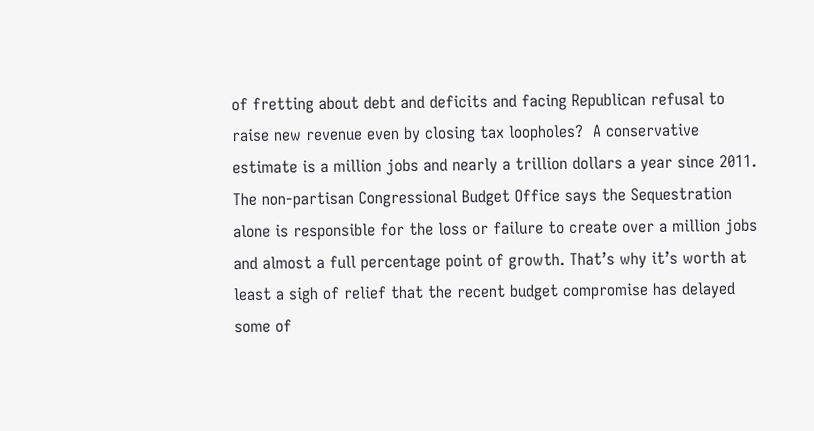of fretting about debt and deficits and facing Republican refusal to raise new revenue even by closing tax loopholes?  A conservative estimate is a million jobs and nearly a trillion dollars a year since 2011. The non-partisan Congressional Budget Office says the Sequestration alone is responsible for the loss or failure to create over a million jobs and almost a full percentage point of growth. That’s why it’s worth at least a sigh of relief that the recent budget compromise has delayed some of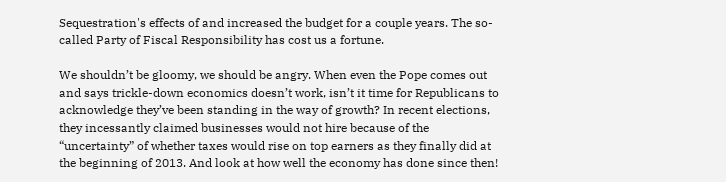Sequestration's effects of and increased the budget for a couple years. The so-called Party of Fiscal Responsibility has cost us a fortune.

We shouldn’t be gloomy, we should be angry. When even the Pope comes out and says trickle-down economics doesn’t work, isn’t it time for Republicans to acknowledge they’ve been standing in the way of growth? In recent elections, they incessantly claimed businesses would not hire because of the “uncertainty” of whether taxes would rise on top earners as they finally did at the beginning of 2013. And look at how well the economy has done since then!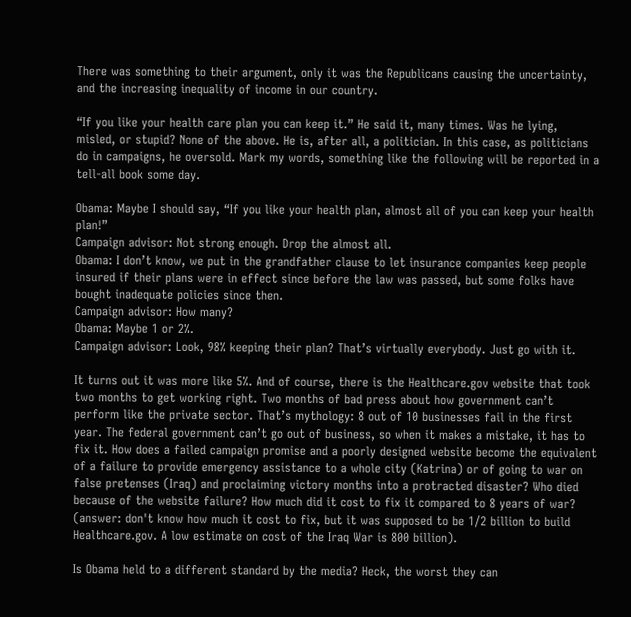There was something to their argument, only it was the Republicans causing the uncertainty, and the increasing inequality of income in our country.

“If you like your health care plan you can keep it.” He said it, many times. Was he lying, misled, or stupid? None of the above. He is, after all, a politician. In this case, as politicians do in campaigns, he oversold. Mark my words, something like the following will be reported in a tell-all book some day.

Obama: Maybe I should say, “If you like your health plan, almost all of you can keep your health plan!”
Campaign advisor: Not strong enough. Drop the almost all.
Obama: I don’t know, we put in the grandfather clause to let insurance companies keep people insured if their plans were in effect since before the law was passed, but some folks have bought inadequate policies since then.
Campaign advisor: How many?
Obama: Maybe 1 or 2%.
Campaign advisor: Look, 98% keeping their plan? That’s virtually everybody. Just go with it.

It turns out it was more like 5%. And of course, there is the Healthcare.gov website that took two months to get working right. Two months of bad press about how government can’t perform like the private sector. That’s mythology: 8 out of 10 businesses fail in the first year. The federal government can’t go out of business, so when it makes a mistake, it has to fix it. How does a failed campaign promise and a poorly designed website become the equivalent of a failure to provide emergency assistance to a whole city (Katrina) or of going to war on false pretenses (Iraq) and proclaiming victory months into a protracted disaster? Who died because of the website failure? How much did it cost to fix it compared to 8 years of war? (answer: don't know how much it cost to fix, but it was supposed to be 1/2 billion to build Healthcare.gov. A low estimate on cost of the Iraq War is 800 billion).

Is Obama held to a different standard by the media? Heck, the worst they can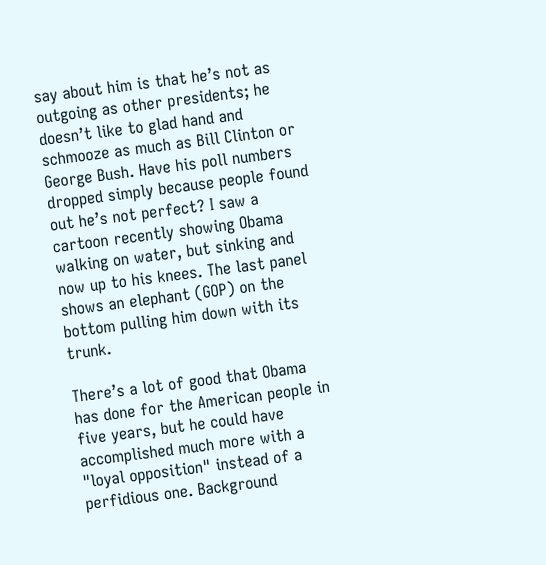say about him is that he’s not as outgoing as other presidents; he doesn’t like to glad hand and schmooze as much as Bill Clinton or George Bush. Have his poll numbers dropped simply because people found out he’s not perfect? I saw a cartoon recently showing Obama walking on water, but sinking and now up to his knees. The last panel shows an elephant (GOP) on the bottom pulling him down with its trunk.

There’s a lot of good that Obama has done for the American people in five years, but he could have accomplished much more with a "loyal opposition" instead of a perfidious one. Background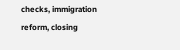checks, immigration reform, closing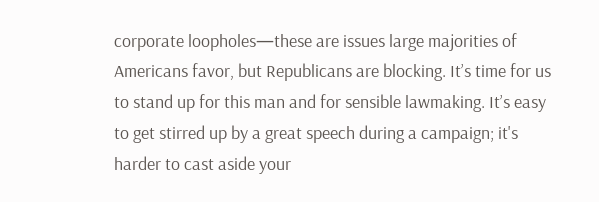corporate loopholes—these are issues large majorities of Americans favor, but Republicans are blocking. It’s time for us to stand up for this man and for sensible lawmaking. It’s easy to get stirred up by a great speech during a campaign; it's harder to cast aside your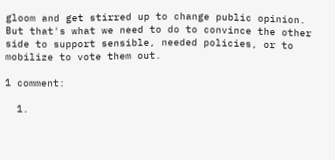gloom and get stirred up to change public opinion. But that's what we need to do to convince the other side to support sensible, needed policies, or to mobilize to vote them out.

1 comment:

  1.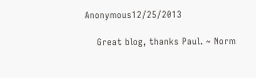Anonymous12/25/2013

    Great blog, thanks Paul. ~ Norm